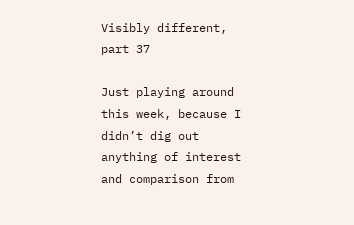Visibly different, part 37

Just playing around this week, because I didn’t dig out anything of interest and comparison from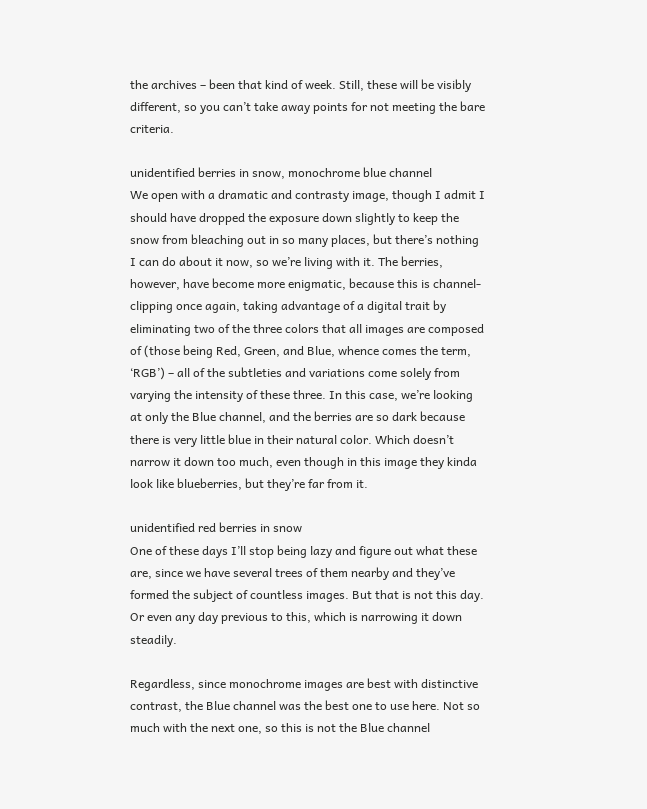the archives – been that kind of week. Still, these will be visibly different, so you can’t take away points for not meeting the bare criteria.

unidentified berries in snow, monochrome blue channel
We open with a dramatic and contrasty image, though I admit I should have dropped the exposure down slightly to keep the snow from bleaching out in so many places, but there’s nothing I can do about it now, so we’re living with it. The berries, however, have become more enigmatic, because this is channel-clipping once again, taking advantage of a digital trait by eliminating two of the three colors that all images are composed of (those being Red, Green, and Blue, whence comes the term, ‘RGB’) – all of the subtleties and variations come solely from varying the intensity of these three. In this case, we’re looking at only the Blue channel, and the berries are so dark because there is very little blue in their natural color. Which doesn’t narrow it down too much, even though in this image they kinda look like blueberries, but they’re far from it.

unidentified red berries in snow
One of these days I’ll stop being lazy and figure out what these are, since we have several trees of them nearby and they’ve formed the subject of countless images. But that is not this day. Or even any day previous to this, which is narrowing it down steadily.

Regardless, since monochrome images are best with distinctive contrast, the Blue channel was the best one to use here. Not so much with the next one, so this is not the Blue channel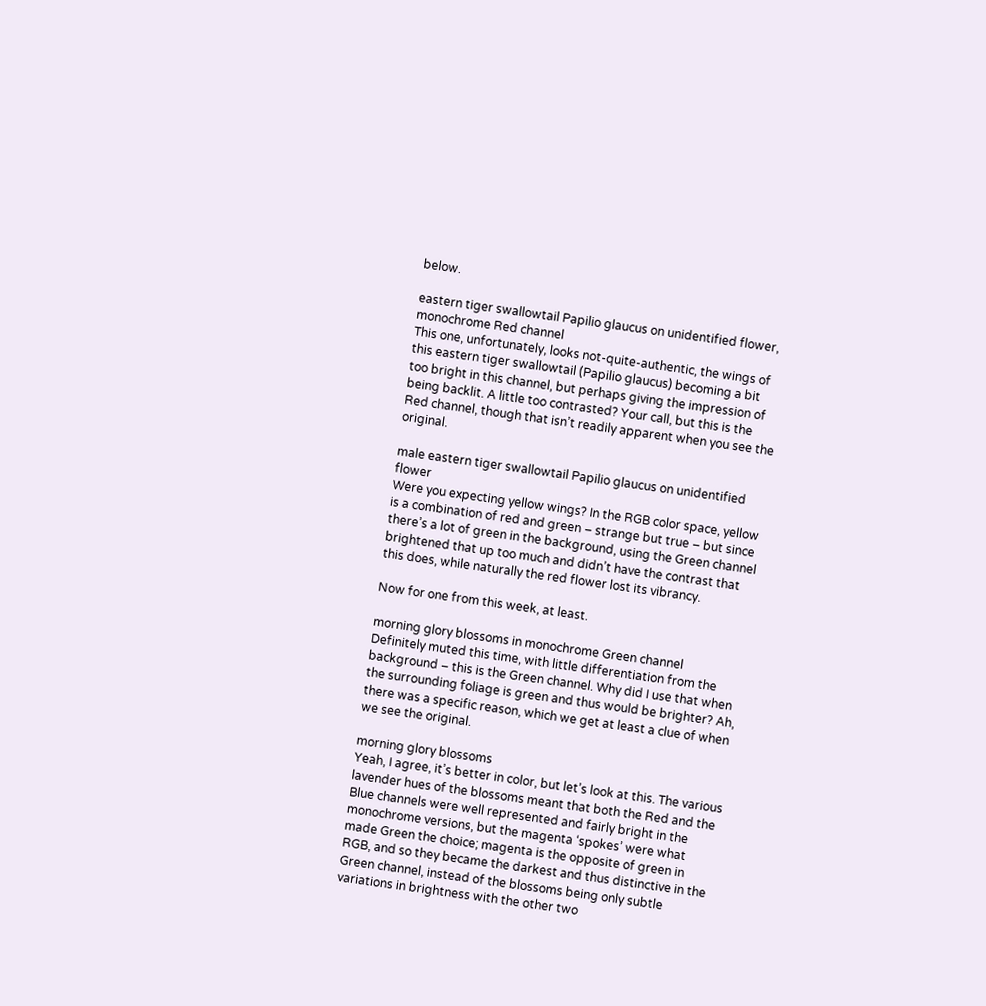below.

eastern tiger swallowtail Papilio glaucus on unidentified flower, monochrome Red channel
This one, unfortunately, looks not-quite-authentic, the wings of this eastern tiger swallowtail (Papilio glaucus) becoming a bit too bright in this channel, but perhaps giving the impression of being backlit. A little too contrasted? Your call, but this is the Red channel, though that isn’t readily apparent when you see the original.

male eastern tiger swallowtail Papilio glaucus on unidentified flower
Were you expecting yellow wings? In the RGB color space, yellow is a combination of red and green – strange but true – but since there’s a lot of green in the background, using the Green channel brightened that up too much and didn’t have the contrast that this does, while naturally the red flower lost its vibrancy.

Now for one from this week, at least.

morning glory blossoms in monochrome Green channel
Definitely muted this time, with little differentiation from the background – this is the Green channel. Why did I use that when the surrounding foliage is green and thus would be brighter? Ah, there was a specific reason, which we get at least a clue of when we see the original.

morning glory blossoms
Yeah, I agree, it’s better in color, but let’s look at this. The various lavender hues of the blossoms meant that both the Red and the Blue channels were well represented and fairly bright in the monochrome versions, but the magenta ‘spokes’ were what made Green the choice; magenta is the opposite of green in RGB, and so they became the darkest and thus distinctive in the Green channel, instead of the blossoms being only subtle variations in brightness with the other two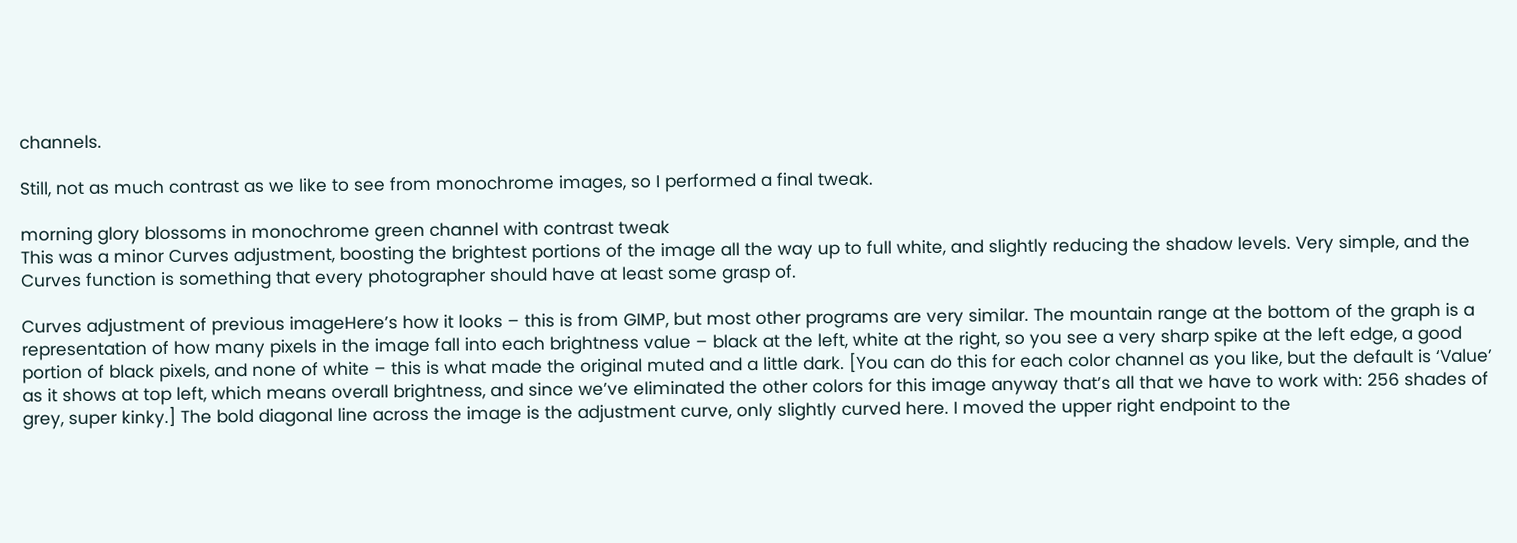channels.

Still, not as much contrast as we like to see from monochrome images, so I performed a final tweak.

morning glory blossoms in monochrome green channel with contrast tweak
This was a minor Curves adjustment, boosting the brightest portions of the image all the way up to full white, and slightly reducing the shadow levels. Very simple, and the Curves function is something that every photographer should have at least some grasp of.

Curves adjustment of previous imageHere’s how it looks – this is from GIMP, but most other programs are very similar. The mountain range at the bottom of the graph is a representation of how many pixels in the image fall into each brightness value – black at the left, white at the right, so you see a very sharp spike at the left edge, a good portion of black pixels, and none of white – this is what made the original muted and a little dark. [You can do this for each color channel as you like, but the default is ‘Value’ as it shows at top left, which means overall brightness, and since we’ve eliminated the other colors for this image anyway that’s all that we have to work with: 256 shades of grey, super kinky.] The bold diagonal line across the image is the adjustment curve, only slightly curved here. I moved the upper right endpoint to the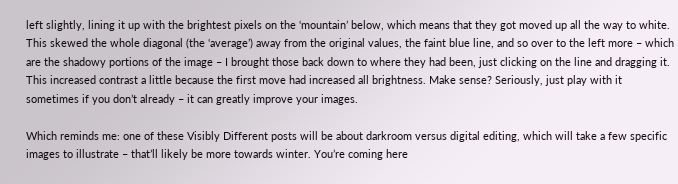left slightly, lining it up with the brightest pixels on the ‘mountain’ below, which means that they got moved up all the way to white. This skewed the whole diagonal (the ‘average’) away from the original values, the faint blue line, and so over to the left more – which are the shadowy portions of the image – I brought those back down to where they had been, just clicking on the line and dragging it. This increased contrast a little because the first move had increased all brightness. Make sense? Seriously, just play with it sometimes if you don’t already – it can greatly improve your images.

Which reminds me: one of these Visibly Different posts will be about darkroom versus digital editing, which will take a few specific images to illustrate – that’ll likely be more towards winter. You’re coming here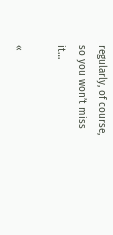regularly, of course, so you won’t miss it…

«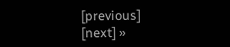[previous]
[next] »